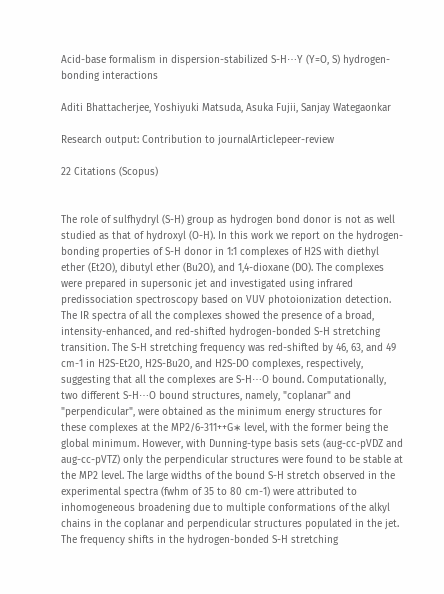Acid-base formalism in dispersion-stabilized S-H⋯Y (Y=O, S) hydrogen-bonding interactions

Aditi Bhattacherjee, Yoshiyuki Matsuda, Asuka Fujii, Sanjay Wategaonkar

Research output: Contribution to journalArticlepeer-review

22 Citations (Scopus)


The role of sulfhydryl (S-H) group as hydrogen bond donor is not as well studied as that of hydroxyl (O-H). In this work we report on the hydrogen-bonding properties of S-H donor in 1:1 complexes of H2S with diethyl ether (Et2O), dibutyl ether (Bu2O), and 1,4-dioxane (DO). The complexes were prepared in supersonic jet and investigated using infrared predissociation spectroscopy based on VUV photoionization detection. The IR spectra of all the complexes showed the presence of a broad, intensity-enhanced, and red-shifted hydrogen-bonded S-H stretching transition. The S-H stretching frequency was red-shifted by 46, 63, and 49 cm-1 in H2S-Et2O, H2S-Bu2O, and H2S-DO complexes, respectively, suggesting that all the complexes are S-H⋯O bound. Computationally, two different S-H⋯O bound structures, namely, "coplanar" and "perpendicular", were obtained as the minimum energy structures for these complexes at the MP2/6-311++G∗ level, with the former being the global minimum. However, with Dunning-type basis sets (aug-cc-pVDZ and aug-cc-pVTZ) only the perpendicular structures were found to be stable at the MP2 level. The large widths of the bound S-H stretch observed in the experimental spectra (fwhm of 35 to 80 cm-1) were attributed to inhomogeneous broadening due to multiple conformations of the alkyl chains in the coplanar and perpendicular structures populated in the jet. The frequency shifts in the hydrogen-bonded S-H stretching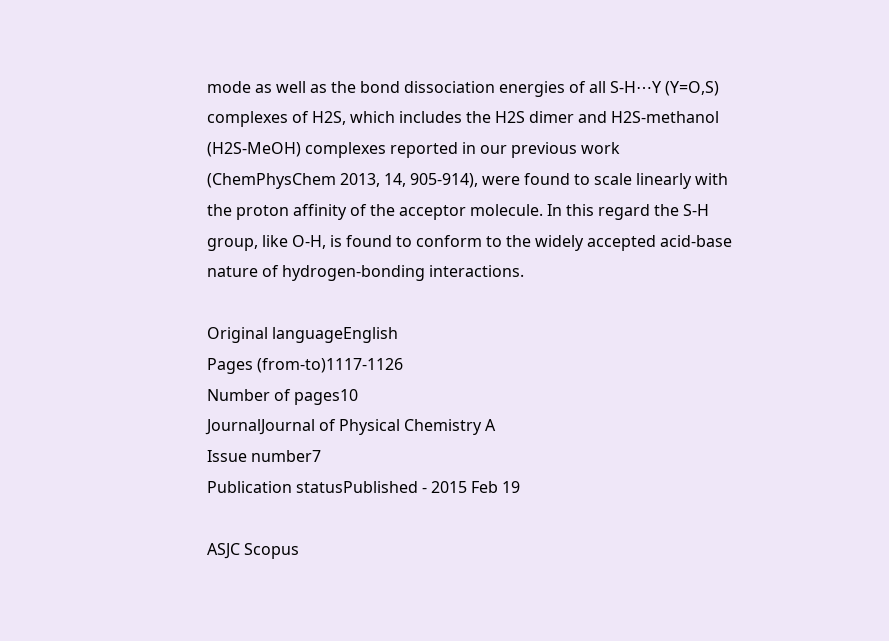mode as well as the bond dissociation energies of all S-H⋯Y (Y=O,S) complexes of H2S, which includes the H2S dimer and H2S-methanol (H2S-MeOH) complexes reported in our previous work (ChemPhysChem 2013, 14, 905-914), were found to scale linearly with the proton affinity of the acceptor molecule. In this regard the S-H group, like O-H, is found to conform to the widely accepted acid-base nature of hydrogen-bonding interactions.

Original languageEnglish
Pages (from-to)1117-1126
Number of pages10
JournalJournal of Physical Chemistry A
Issue number7
Publication statusPublished - 2015 Feb 19

ASJC Scopus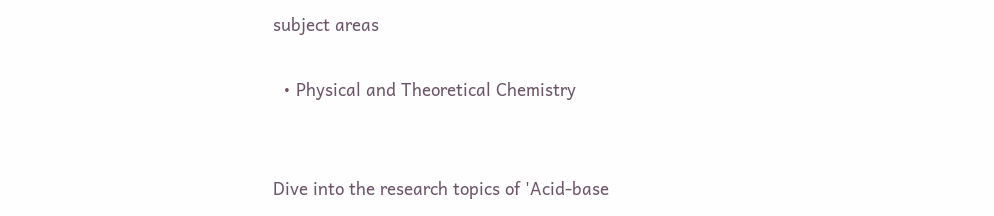subject areas

  • Physical and Theoretical Chemistry


Dive into the research topics of 'Acid-base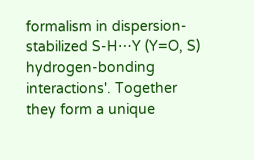formalism in dispersion-stabilized S-H⋯Y (Y=O, S) hydrogen-bonding interactions'. Together they form a unique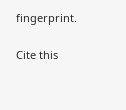fingerprint.

Cite this